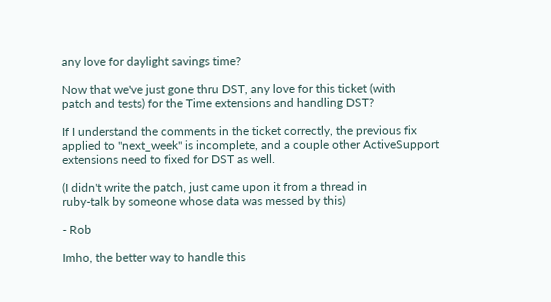any love for daylight savings time?

Now that we've just gone thru DST, any love for this ticket (with
patch and tests) for the Time extensions and handling DST?

If I understand the comments in the ticket correctly, the previous fix
applied to "next_week" is incomplete, and a couple other ActiveSupport
extensions need to fixed for DST as well.

(I didn't write the patch, just came upon it from a thread in
ruby-talk by someone whose data was messed by this)

- Rob

Imho, the better way to handle this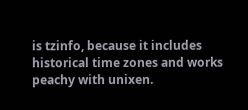is tzinfo, because it includes
historical time zones and works peachy with unixen.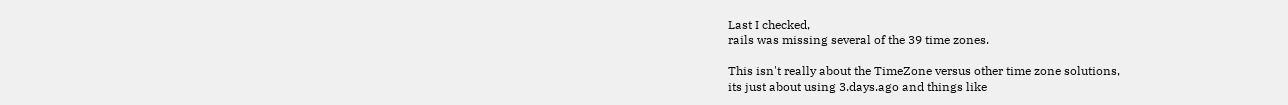Last I checked,
rails was missing several of the 39 time zones.

This isn't really about the TimeZone versus other time zone solutions,
its just about using 3.days.ago and things like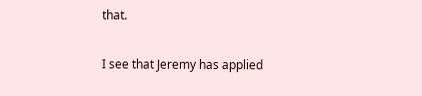that.

I see that Jeremy has applied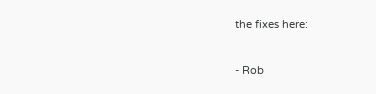the fixes here:


- Rob